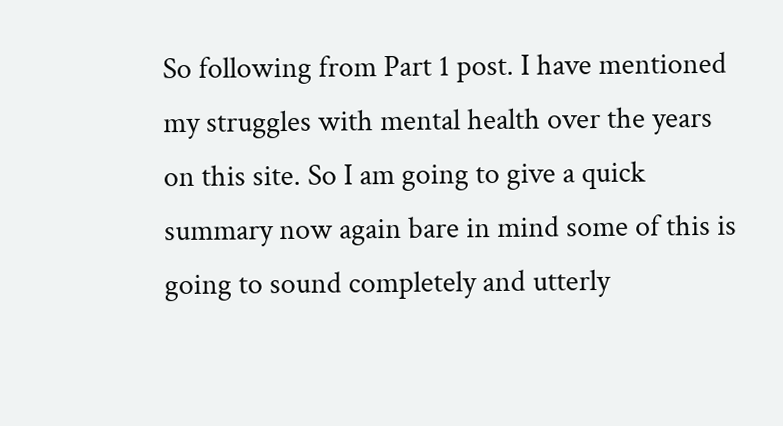So following from Part 1 post. I have mentioned my struggles with mental health over the years on this site. So I am going to give a quick summary now again bare in mind some of this is going to sound completely and utterly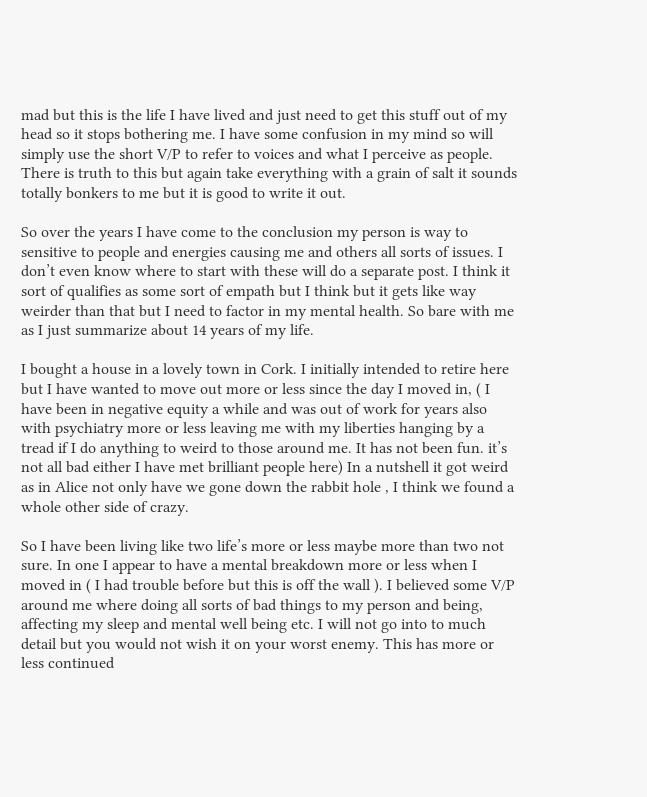mad but this is the life I have lived and just need to get this stuff out of my head so it stops bothering me. I have some confusion in my mind so will simply use the short V/P to refer to voices and what I perceive as people. There is truth to this but again take everything with a grain of salt it sounds totally bonkers to me but it is good to write it out.

So over the years I have come to the conclusion my person is way to sensitive to people and energies causing me and others all sorts of issues. I don’t even know where to start with these will do a separate post. I think it sort of qualifies as some sort of empath but I think but it gets like way weirder than that but I need to factor in my mental health. So bare with me as I just summarize about 14 years of my life.

I bought a house in a lovely town in Cork. I initially intended to retire here but I have wanted to move out more or less since the day I moved in, ( I have been in negative equity a while and was out of work for years also with psychiatry more or less leaving me with my liberties hanging by a tread if I do anything to weird to those around me. It has not been fun. it’s not all bad either I have met brilliant people here) In a nutshell it got weird as in Alice not only have we gone down the rabbit hole , I think we found a whole other side of crazy.

So I have been living like two life’s more or less maybe more than two not sure. In one I appear to have a mental breakdown more or less when I moved in ( I had trouble before but this is off the wall ). I believed some V/P around me where doing all sorts of bad things to my person and being, affecting my sleep and mental well being etc. I will not go into to much detail but you would not wish it on your worst enemy. This has more or less continued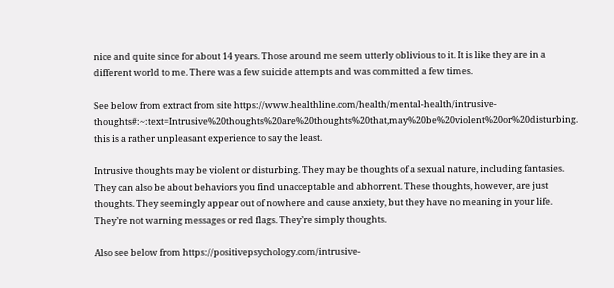nice and quite since for about 14 years. Those around me seem utterly oblivious to it. It is like they are in a different world to me. There was a few suicide attempts and was committed a few times.

See below from extract from site https://www.healthline.com/health/mental-health/intrusive-thoughts#:~:text=Intrusive%20thoughts%20are%20thoughts%20that,may%20be%20violent%20or%20disturbing. this is a rather unpleasant experience to say the least.

Intrusive thoughts may be violent or disturbing. They may be thoughts of a sexual nature, including fantasies. They can also be about behaviors you find unacceptable and abhorrent. These thoughts, however, are just thoughts. They seemingly appear out of nowhere and cause anxiety, but they have no meaning in your life. They’re not warning messages or red flags. They’re simply thoughts.

Also see below from https://positivepsychology.com/intrusive-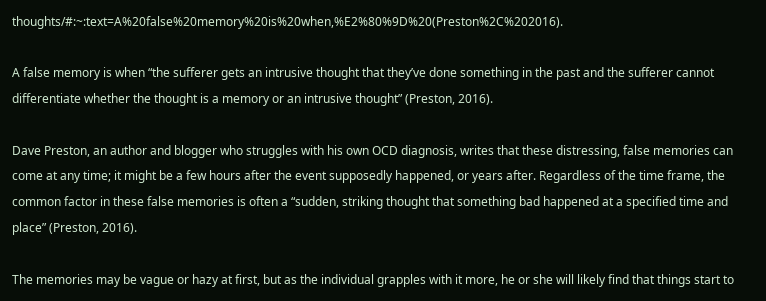thoughts/#:~:text=A%20false%20memory%20is%20when,%E2%80%9D%20(Preston%2C%202016).

A false memory is when “the sufferer gets an intrusive thought that they’ve done something in the past and the sufferer cannot differentiate whether the thought is a memory or an intrusive thought” (Preston, 2016).

Dave Preston, an author and blogger who struggles with his own OCD diagnosis, writes that these distressing, false memories can come at any time; it might be a few hours after the event supposedly happened, or years after. Regardless of the time frame, the common factor in these false memories is often a “sudden, striking thought that something bad happened at a specified time and place” (Preston, 2016).

The memories may be vague or hazy at first, but as the individual grapples with it more, he or she will likely find that things start to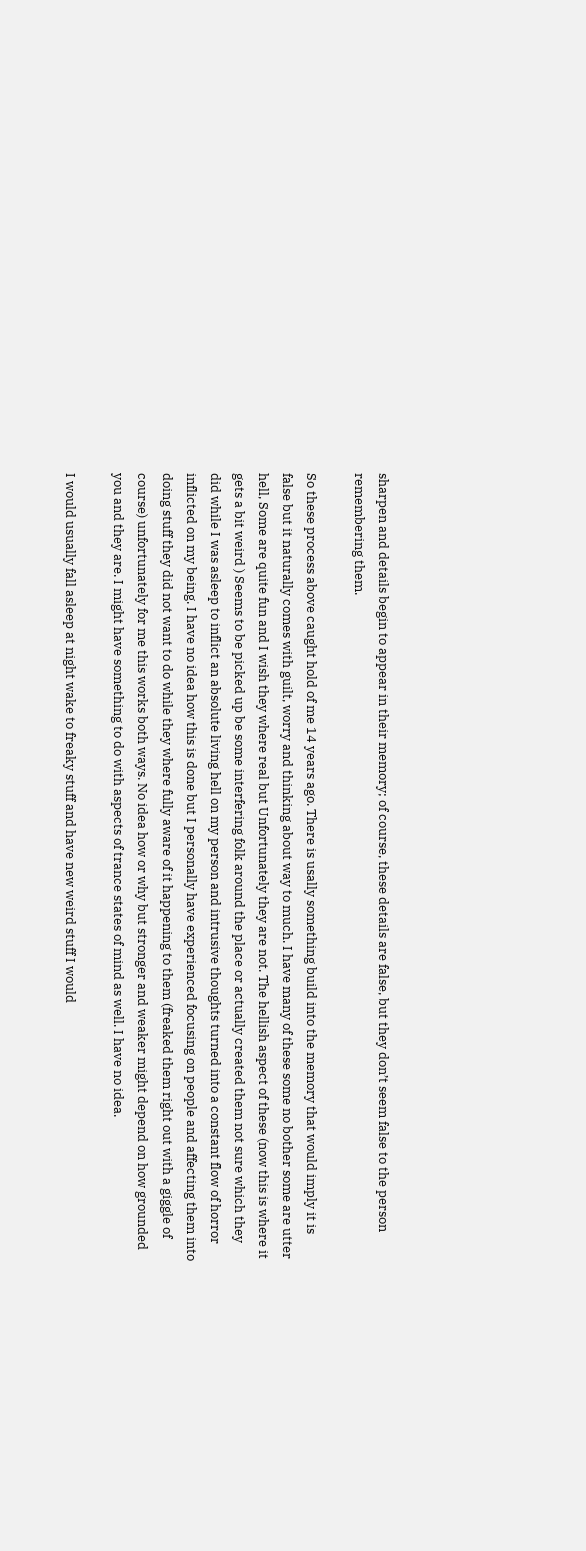sharpen and details begin to appear in their memory; of course, these details are false, but they don’t seem false to the person remembering them.

So these process above caught hold of me 14 years ago. There is usally something build into the memory that would imply it is false but it naturally comes with guilt, worry and thinking about way to much. I have many of these some no bother some are utter hell, Some are quite fun and I wish they where real but Unfortunately they are not. The hellish aspect of these (now this is where it gets a bit weird ) Seems to be picked up be some interfering folk around the place or actually created them not sure which they did while I was asleep to inflict an absolute living hell on my person and intrusive thoughts turned into a constant flow of horror inflicted on my being. I have no idea how this is done but I personally have experienced focusing on people and affecting them into doing stuff they did not want to do while they where fully aware of it happening to them (freaked them right out with a giggle of course) unfortunately for me this works both ways. No idea how or why but stronger and weaker might depend on how grounded you and they are. I might have something to do with aspects of trance states of mind as well. I have no idea.

I would usually fall asleep at night wake to freaky stuff and have new weird stuff I would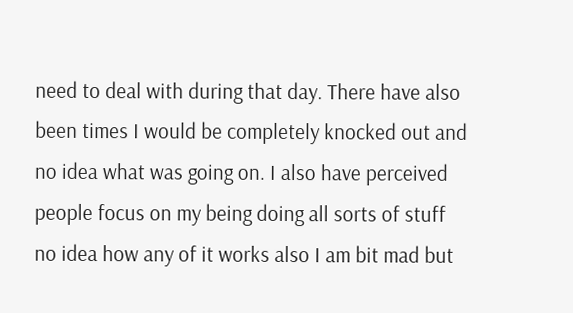need to deal with during that day. There have also been times I would be completely knocked out and no idea what was going on. I also have perceived people focus on my being doing all sorts of stuff no idea how any of it works also I am bit mad but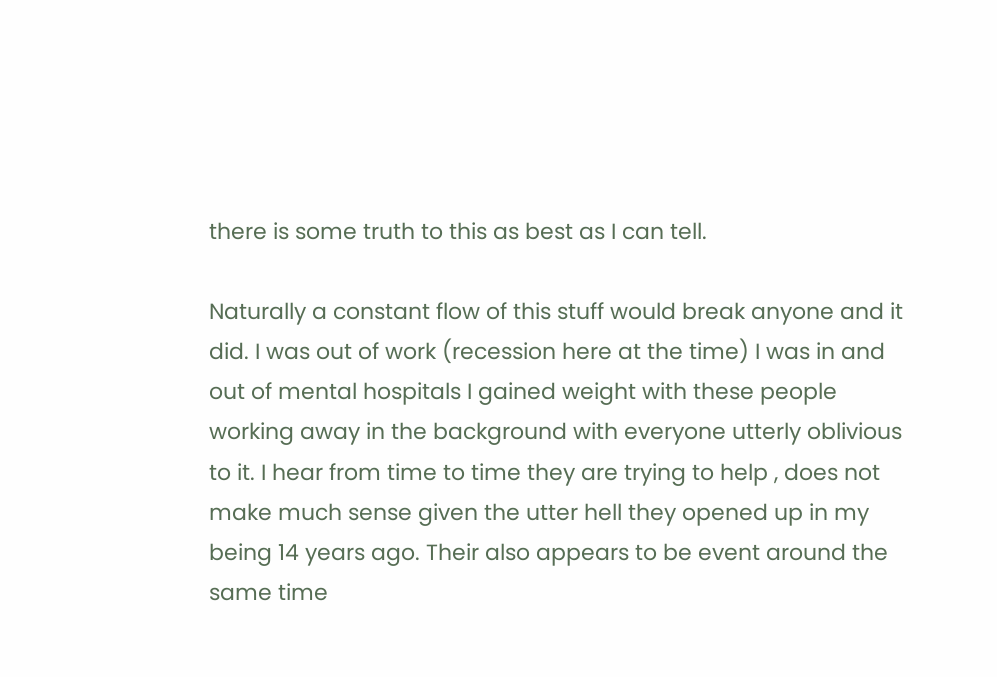there is some truth to this as best as I can tell.

Naturally a constant flow of this stuff would break anyone and it did. I was out of work (recession here at the time) I was in and out of mental hospitals I gained weight with these people working away in the background with everyone utterly oblivious to it. I hear from time to time they are trying to help , does not make much sense given the utter hell they opened up in my being 14 years ago. Their also appears to be event around the same time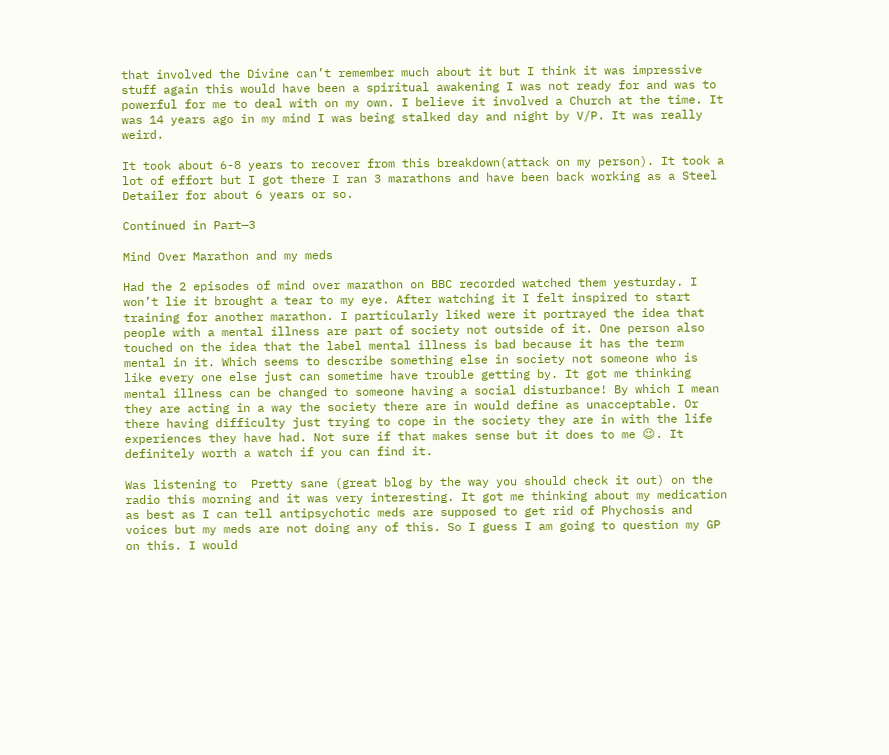that involved the Divine can’t remember much about it but I think it was impressive stuff again this would have been a spiritual awakening I was not ready for and was to powerful for me to deal with on my own. I believe it involved a Church at the time. It was 14 years ago in my mind I was being stalked day and night by V/P. It was really weird.

It took about 6-8 years to recover from this breakdown(attack on my person). It took a lot of effort but I got there I ran 3 marathons and have been back working as a Steel Detailer for about 6 years or so.

Continued in Part—3

Mind Over Marathon and my meds

Had the 2 episodes of mind over marathon on BBC recorded watched them yesturday. I won’t lie it brought a tear to my eye. After watching it I felt inspired to start training for another marathon. I particularly liked were it portrayed the idea that people with a mental illness are part of society not outside of it. One person also touched on the idea that the label mental illness is bad because it has the term mental in it. Which seems to describe something else in society not someone who is like every one else just can sometime have trouble getting by. It got me thinking mental illness can be changed to someone having a social disturbance! By which I mean they are acting in a way the society there are in would define as unacceptable. Or there having difficulty just trying to cope in the society they are in with the life experiences they have had. Not sure if that makes sense but it does to me 😉. It definitely worth a watch if you can find it.

Was listening to  Pretty sane (great blog by the way you should check it out) on the radio this morning and it was very interesting. It got me thinking about my medication as best as I can tell antipsychotic meds are supposed to get rid of Phychosis and voices but my meds are not doing any of this. So I guess I am going to question my GP on this. I would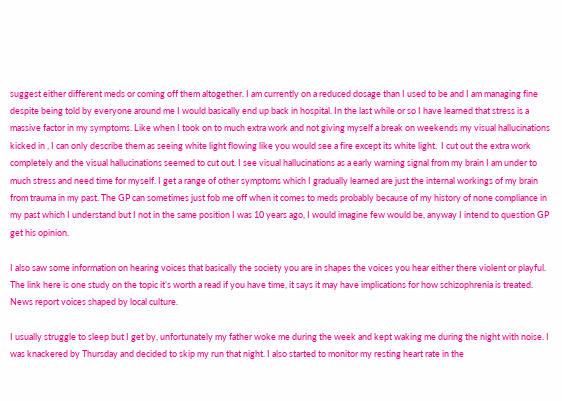suggest either different meds or coming off them altogether. I am currently on a reduced dosage than I used to be and I am managing fine despite being told by everyone around me I would basically end up back in hospital. In the last while or so I have learned that stress is a massive factor in my symptoms. Like when I took on to much extra work and not giving myself a break on weekends my visual hallucinations kicked in , I can only describe them as seeing white light flowing like you would see a fire except its white light.  I cut out the extra work completely and the visual hallucinations seemed to cut out. I see visual hallucinations as a early warning signal from my brain I am under to much stress and need time for myself. I get a range of other symptoms which I gradually learned are just the internal workings of my brain from trauma in my past. The GP can sometimes just fob me off when it comes to meds probably because of my history of none compliance in my past which I understand but I not in the same position I was 10 years ago, I would imagine few would be, anyway I intend to question GP get his opinion.

I also saw some information on hearing voices that basically the society you are in shapes the voices you hear either there violent or playful. The link here is one study on the topic it’s worth a read if you have time, it says it may have implications for how schizophrenia is treated. News report voices shaped by local culture.

I usually struggle to sleep but I get by, unfortunately my father woke me during the week and kept waking me during the night with noise. I was knackered by Thursday and decided to skip my run that night. I also started to monitor my resting heart rate in the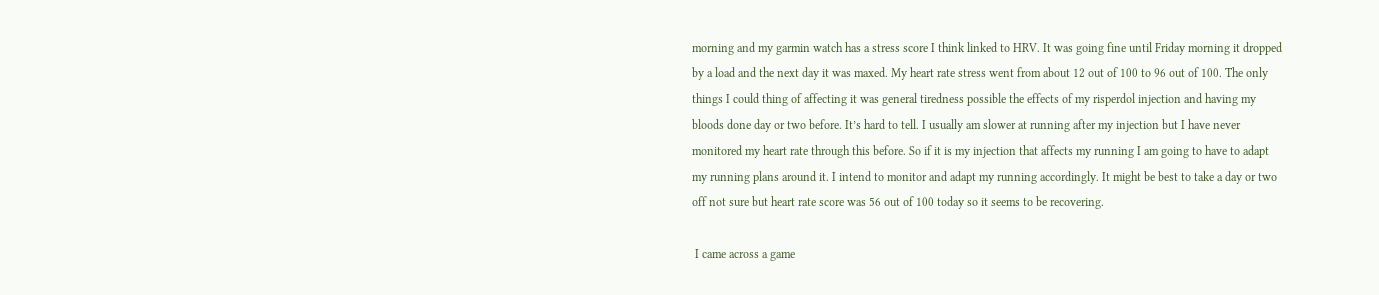morning and my garmin watch has a stress score I think linked to HRV. It was going fine until Friday morning it dropped by a load and the next day it was maxed. My heart rate stress went from about 12 out of 100 to 96 out of 100. The only things I could thing of affecting it was general tiredness possible the effects of my risperdol injection and having my bloods done day or two before. It’s hard to tell. I usually am slower at running after my injection but I have never monitored my heart rate through this before. So if it is my injection that affects my running I am going to have to adapt my running plans around it. I intend to monitor and adapt my running accordingly. It might be best to take a day or two off not sure but heart rate score was 56 out of 100 today so it seems to be recovering.

 I came across a game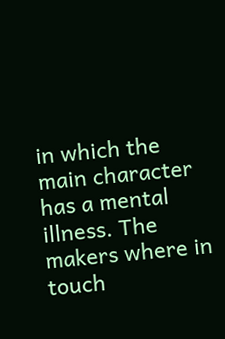in which the main character has a mental illness. The makers where in touch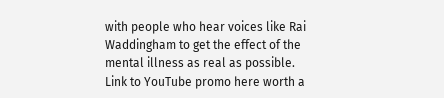with people who hear voices like Rai Waddingham to get the effect of the mental illness as real as possible. Link to YouTube promo here worth a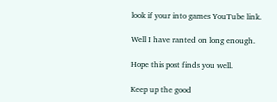look if your into games YouTube link.

Well I have ranted on long enough.

Hope this post finds you well.

Keep up the good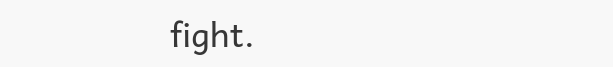fight.